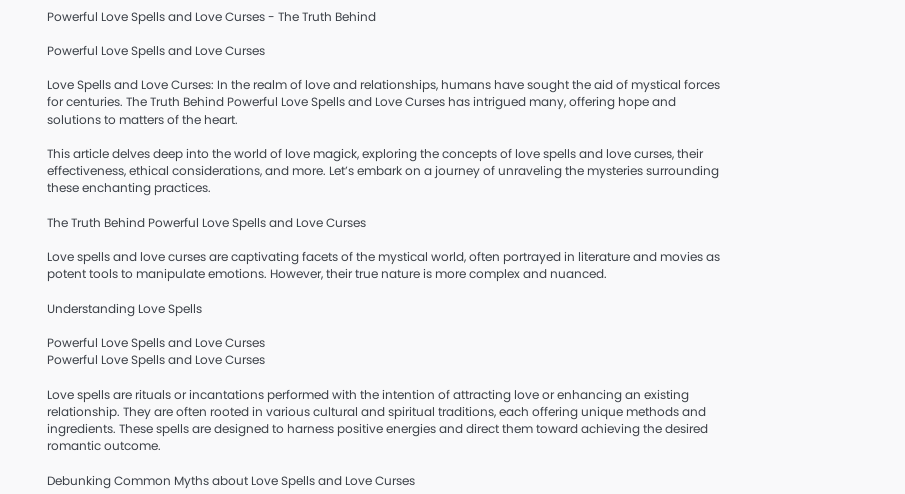Powerful Love Spells and Love Curses - The Truth Behind

Powerful Love Spells and Love Curses

Love Spells and Love Curses: In the realm of love and relationships, humans have sought the aid of mystical forces for centuries. The Truth Behind Powerful Love Spells and Love Curses has intrigued many, offering hope and solutions to matters of the heart.

This article delves deep into the world of love magick, exploring the concepts of love spells and love curses, their effectiveness, ethical considerations, and more. Let’s embark on a journey of unraveling the mysteries surrounding these enchanting practices.

The Truth Behind Powerful Love Spells and Love Curses

Love spells and love curses are captivating facets of the mystical world, often portrayed in literature and movies as potent tools to manipulate emotions. However, their true nature is more complex and nuanced.

Understanding Love Spells

Powerful Love Spells and Love Curses
Powerful Love Spells and Love Curses

Love spells are rituals or incantations performed with the intention of attracting love or enhancing an existing relationship. They are often rooted in various cultural and spiritual traditions, each offering unique methods and ingredients. These spells are designed to harness positive energies and direct them toward achieving the desired romantic outcome.

Debunking Common Myths about Love Spells and Love Curses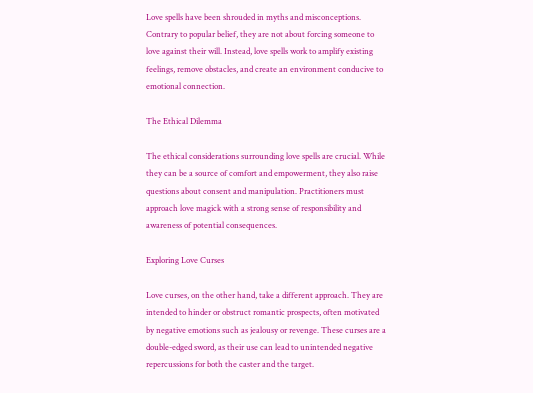Love spells have been shrouded in myths and misconceptions. Contrary to popular belief, they are not about forcing someone to love against their will. Instead, love spells work to amplify existing feelings, remove obstacles, and create an environment conducive to emotional connection.

The Ethical Dilemma

The ethical considerations surrounding love spells are crucial. While they can be a source of comfort and empowerment, they also raise questions about consent and manipulation. Practitioners must approach love magick with a strong sense of responsibility and awareness of potential consequences.

Exploring Love Curses

Love curses, on the other hand, take a different approach. They are intended to hinder or obstruct romantic prospects, often motivated by negative emotions such as jealousy or revenge. These curses are a double-edged sword, as their use can lead to unintended negative repercussions for both the caster and the target.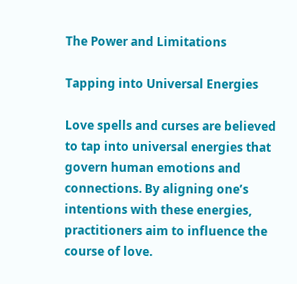The Power and Limitations

Tapping into Universal Energies

Love spells and curses are believed to tap into universal energies that govern human emotions and connections. By aligning one’s intentions with these energies, practitioners aim to influence the course of love.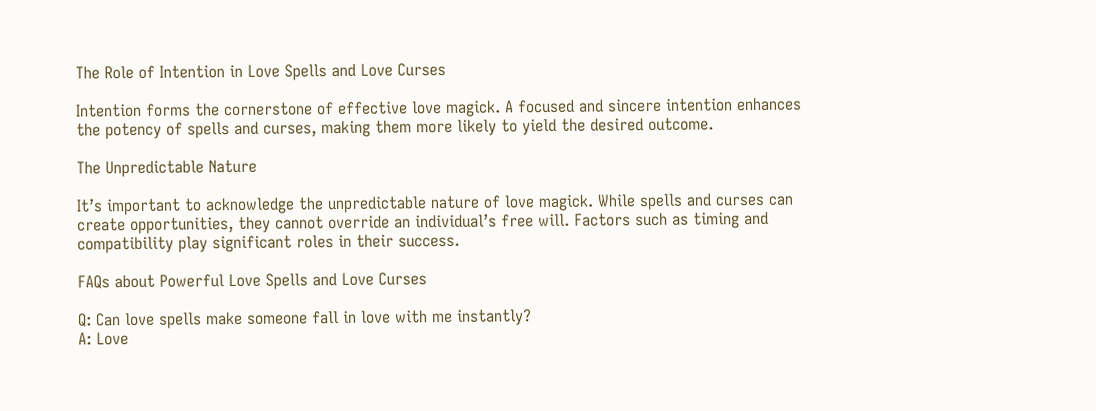The Role of Intention in Love Spells and Love Curses

Intention forms the cornerstone of effective love magick. A focused and sincere intention enhances the potency of spells and curses, making them more likely to yield the desired outcome.

The Unpredictable Nature

It’s important to acknowledge the unpredictable nature of love magick. While spells and curses can create opportunities, they cannot override an individual’s free will. Factors such as timing and compatibility play significant roles in their success.

FAQs about Powerful Love Spells and Love Curses

Q: Can love spells make someone fall in love with me instantly?
A: Love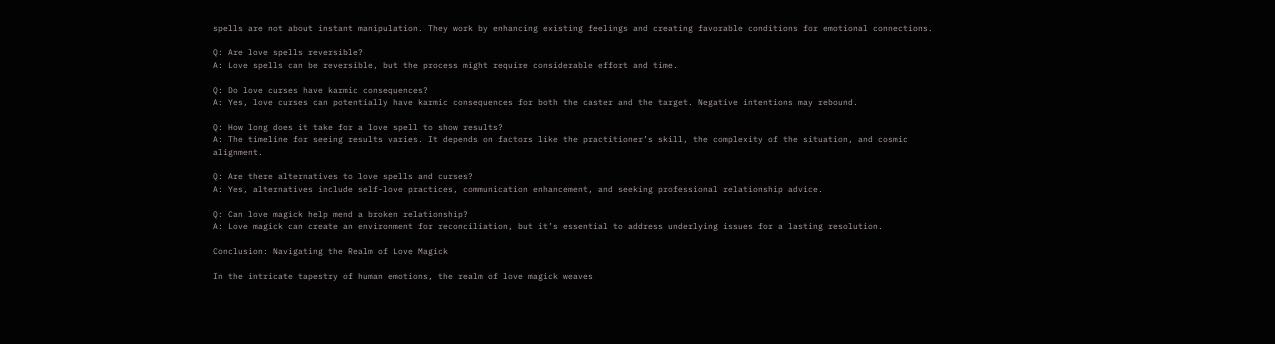spells are not about instant manipulation. They work by enhancing existing feelings and creating favorable conditions for emotional connections.

Q: Are love spells reversible?
A: Love spells can be reversible, but the process might require considerable effort and time.

Q: Do love curses have karmic consequences?
A: Yes, love curses can potentially have karmic consequences for both the caster and the target. Negative intentions may rebound.

Q: How long does it take for a love spell to show results?
A: The timeline for seeing results varies. It depends on factors like the practitioner’s skill, the complexity of the situation, and cosmic alignment.

Q: Are there alternatives to love spells and curses?
A: Yes, alternatives include self-love practices, communication enhancement, and seeking professional relationship advice.

Q: Can love magick help mend a broken relationship?
A: Love magick can create an environment for reconciliation, but it’s essential to address underlying issues for a lasting resolution.

Conclusion: Navigating the Realm of Love Magick

In the intricate tapestry of human emotions, the realm of love magick weaves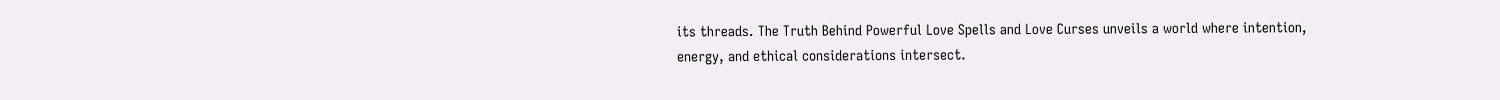its threads. The Truth Behind Powerful Love Spells and Love Curses unveils a world where intention, energy, and ethical considerations intersect.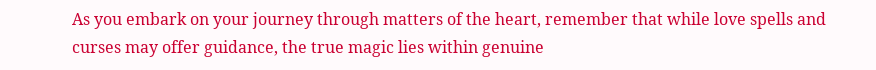As you embark on your journey through matters of the heart, remember that while love spells and curses may offer guidance, the true magic lies within genuine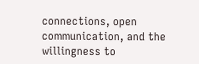connections, open communication, and the willingness to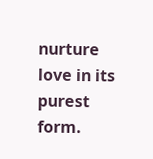nurture love in its purest form.